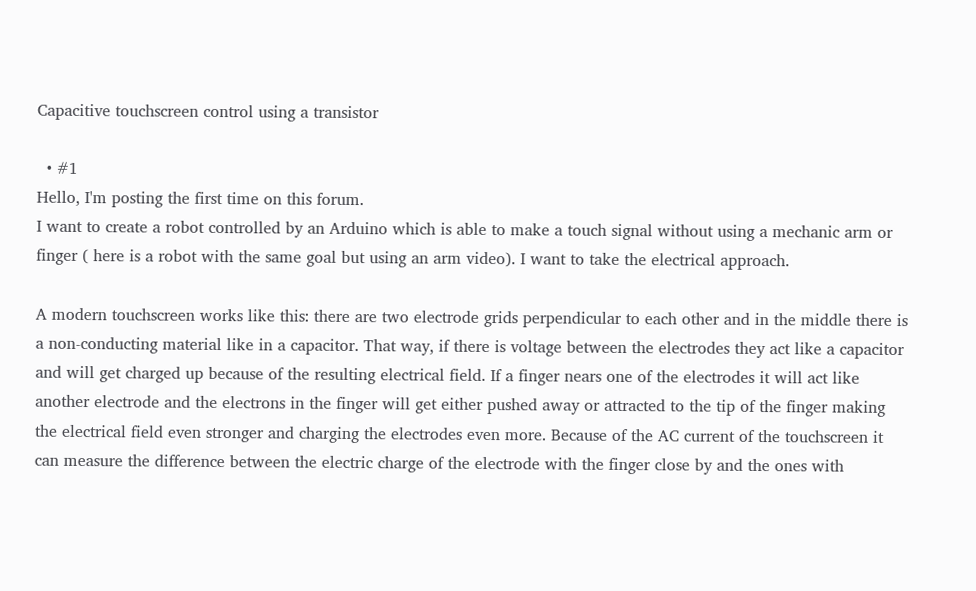Capacitive touchscreen control using a transistor

  • #1
Hello, I'm posting the first time on this forum.
I want to create a robot controlled by an Arduino which is able to make a touch signal without using a mechanic arm or finger ( here is a robot with the same goal but using an arm video). I want to take the electrical approach.

A modern touchscreen works like this: there are two electrode grids perpendicular to each other and in the middle there is a non-conducting material like in a capacitor. That way, if there is voltage between the electrodes they act like a capacitor and will get charged up because of the resulting electrical field. If a finger nears one of the electrodes it will act like another electrode and the electrons in the finger will get either pushed away or attracted to the tip of the finger making the electrical field even stronger and charging the electrodes even more. Because of the AC current of the touchscreen it can measure the difference between the electric charge of the electrode with the finger close by and the ones with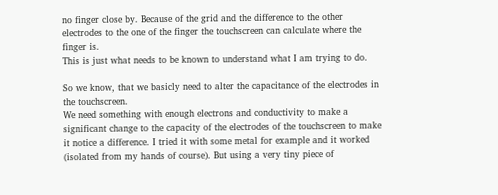no finger close by. Because of the grid and the difference to the other electrodes to the one of the finger the touchscreen can calculate where the finger is.
This is just what needs to be known to understand what I am trying to do.

So we know, that we basicly need to alter the capacitance of the electrodes in the touchscreen.
We need something with enough electrons and conductivity to make a significant change to the capacity of the electrodes of the touchscreen to make it notice a difference. I tried it with some metal for example and it worked (isolated from my hands of course). But using a very tiny piece of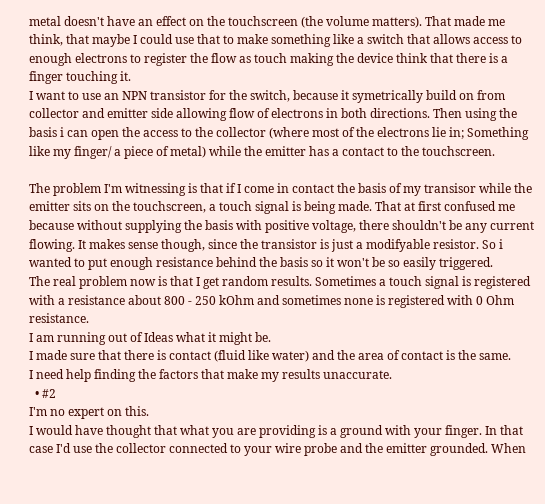metal doesn't have an effect on the touchscreen (the volume matters). That made me think, that maybe I could use that to make something like a switch that allows access to enough electrons to register the flow as touch making the device think that there is a finger touching it.
I want to use an NPN transistor for the switch, because it symetrically build on from collector and emitter side allowing flow of electrons in both directions. Then using the basis i can open the access to the collector (where most of the electrons lie in; Something like my finger/ a piece of metal) while the emitter has a contact to the touchscreen.

The problem I'm witnessing is that if I come in contact the basis of my transisor while the emitter sits on the touchscreen, a touch signal is being made. That at first confused me because without supplying the basis with positive voltage, there shouldn't be any current flowing. It makes sense though, since the transistor is just a modifyable resistor. So i wanted to put enough resistance behind the basis so it won't be so easily triggered.
The real problem now is that I get random results. Sometimes a touch signal is registered with a resistance about 800 - 250 kOhm and sometimes none is registered with 0 Ohm resistance.
I am running out of Ideas what it might be.
I made sure that there is contact (fluid like water) and the area of contact is the same.
I need help finding the factors that make my results unaccurate.
  • #2
I'm no expert on this.
I would have thought that what you are providing is a ground with your finger. In that case I'd use the collector connected to your wire probe and the emitter grounded. When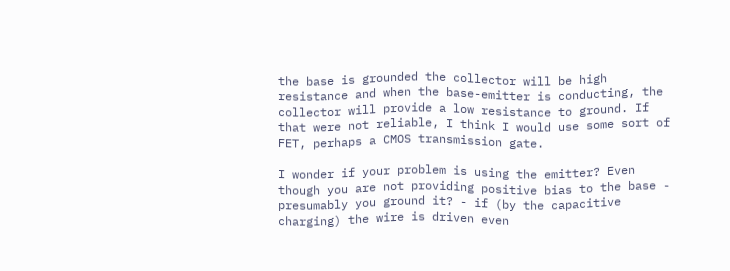the base is grounded the collector will be high resistance and when the base-emitter is conducting, the collector will provide a low resistance to ground. If that were not reliable, I think I would use some sort of FET, perhaps a CMOS transmission gate.

I wonder if your problem is using the emitter? Even though you are not providing positive bias to the base - presumably you ground it? - if (by the capacitive charging) the wire is driven even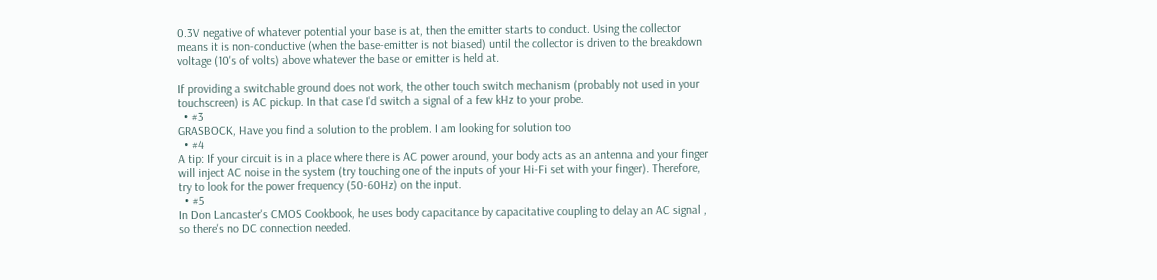0.3V negative of whatever potential your base is at, then the emitter starts to conduct. Using the collector means it is non-conductive (when the base-emitter is not biased) until the collector is driven to the breakdown voltage (10's of volts) above whatever the base or emitter is held at.

If providing a switchable ground does not work, the other touch switch mechanism (probably not used in your touchscreen) is AC pickup. In that case I'd switch a signal of a few kHz to your probe.
  • #3
GRASBOCK, Have you find a solution to the problem. I am looking for solution too
  • #4
A tip: If your circuit is in a place where there is AC power around, your body acts as an antenna and your finger will inject AC noise in the system (try touching one of the inputs of your Hi-Fi set with your finger). Therefore, try to look for the power frequency (50-60Hz) on the input.
  • #5
In Don Lancaster's CMOS Cookbook, he uses body capacitance by capacitative coupling to delay an AC signal , so there's no DC connection needed.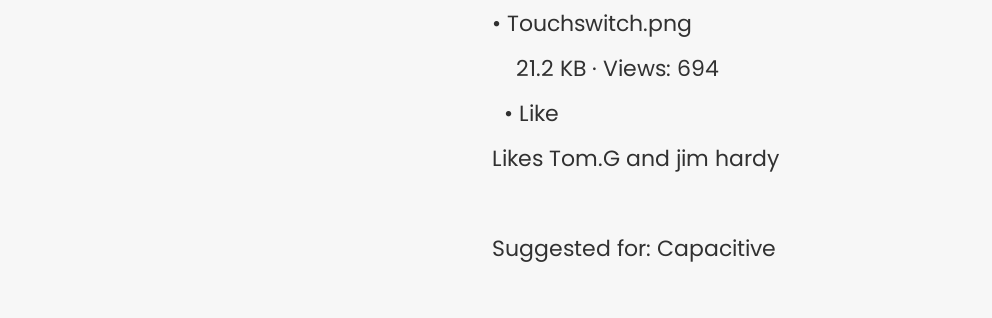• Touchswitch.png
    21.2 KB · Views: 694
  • Like
Likes Tom.G and jim hardy

Suggested for: Capacitive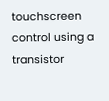touchscreen control using a transistor